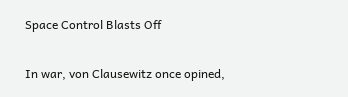Space Control Blasts Off

In war, von Clausewitz once opined,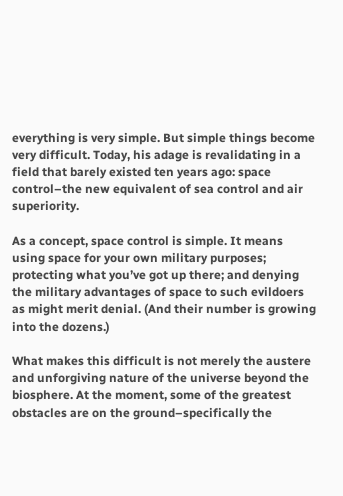everything is very simple. But simple things become very difficult. Today, his adage is revalidating in a field that barely existed ten years ago: space control–the new equivalent of sea control and air superiority.

As a concept, space control is simple. It means using space for your own military purposes; protecting what you’ve got up there; and denying the military advantages of space to such evildoers as might merit denial. (And their number is growing into the dozens.)

What makes this difficult is not merely the austere and unforgiving nature of the universe beyond the biosphere. At the moment, some of the greatest obstacles are on the ground–specifically the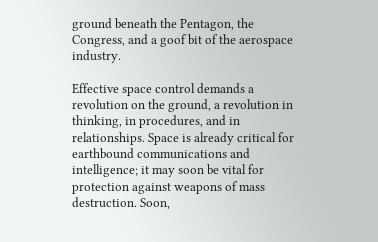ground beneath the Pentagon, the Congress, and a goof bit of the aerospace industry.

Effective space control demands a revolution on the ground, a revolution in thinking, in procedures, and in relationships. Space is already critical for earthbound communications and intelligence; it may soon be vital for protection against weapons of mass destruction. Soon,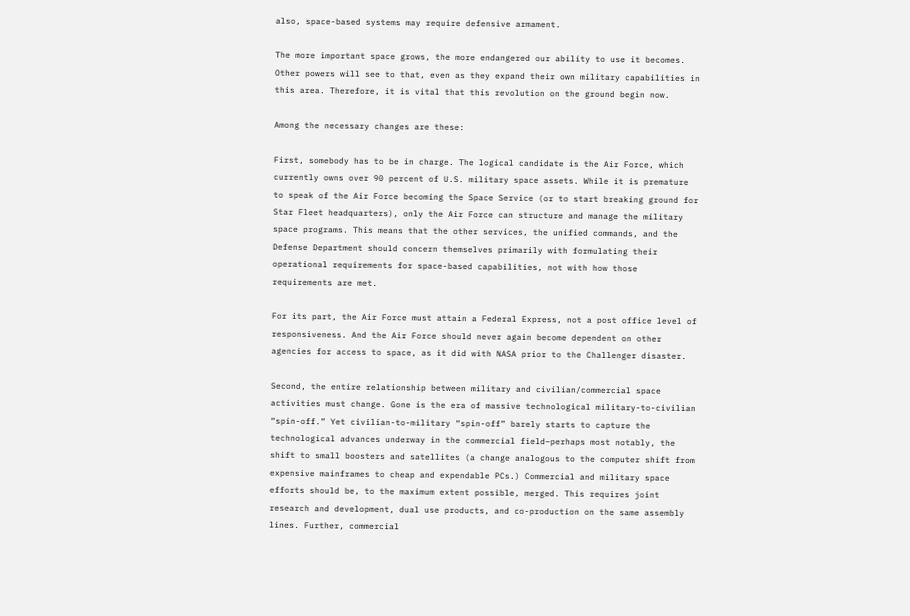also, space-based systems may require defensive armament.

The more important space grows, the more endangered our ability to use it becomes. Other powers will see to that, even as they expand their own military capabilities in this area. Therefore, it is vital that this revolution on the ground begin now.

Among the necessary changes are these:

First, somebody has to be in charge. The logical candidate is the Air Force, which currently owns over 90 percent of U.S. military space assets. While it is premature to speak of the Air Force becoming the Space Service (or to start breaking ground for Star Fleet headquarters), only the Air Force can structure and manage the military space programs. This means that the other services, the unified commands, and the Defense Department should concern themselves primarily with formulating their operational requirements for space-based capabilities, not with how those requirements are met.

For its part, the Air Force must attain a Federal Express, not a post office level of responsiveness. And the Air Force should never again become dependent on other agencies for access to space, as it did with NASA prior to the Challenger disaster.

Second, the entire relationship between military and civilian/commercial space activities must change. Gone is the era of massive technological military-to-civilian “spin-off.” Yet civilian-to-military “spin-off” barely starts to capture the technological advances underway in the commercial field–perhaps most notably, the shift to small boosters and satellites (a change analogous to the computer shift from expensive mainframes to cheap and expendable PCs.) Commercial and military space efforts should be, to the maximum extent possible, merged. This requires joint research and development, dual use products, and co-production on the same assembly lines. Further, commercial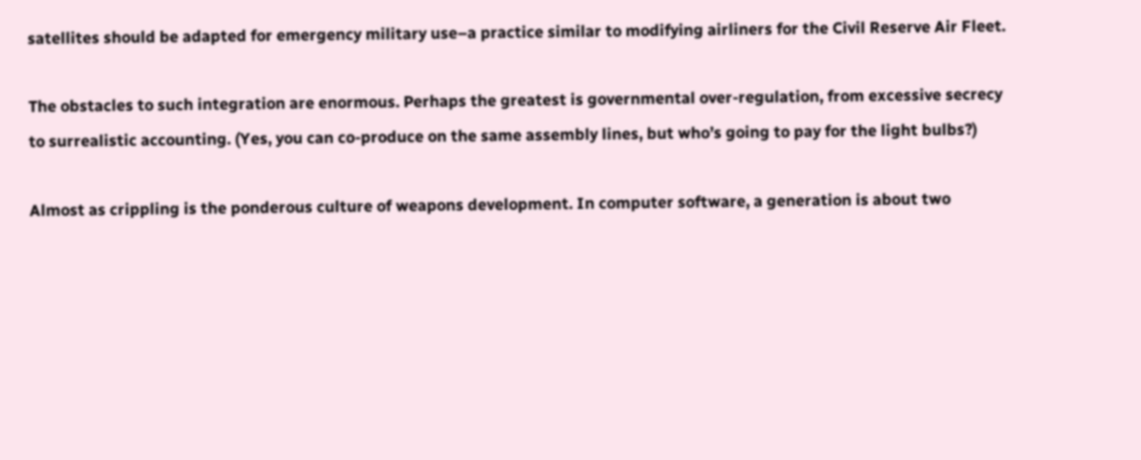satellites should be adapted for emergency military use–a practice similar to modifying airliners for the Civil Reserve Air Fleet.

The obstacles to such integration are enormous. Perhaps the greatest is governmental over-regulation, from excessive secrecy to surrealistic accounting. (Yes, you can co-produce on the same assembly lines, but who’s going to pay for the light bulbs?)

Almost as crippling is the ponderous culture of weapons development. In computer software, a generation is about two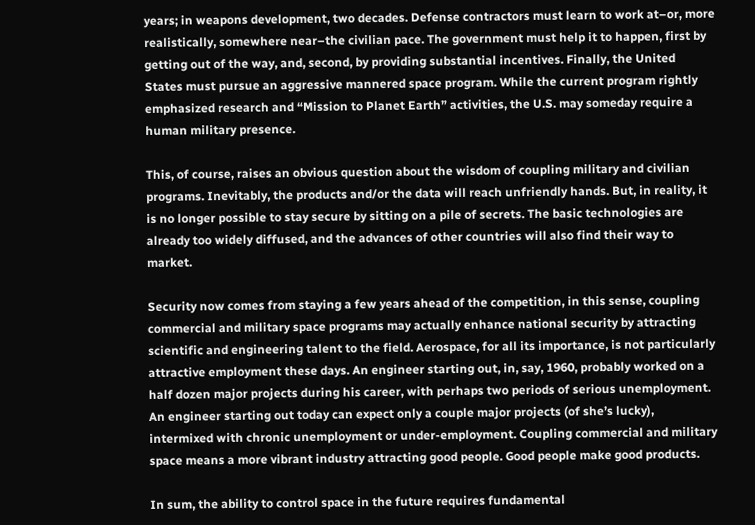years; in weapons development, two decades. Defense contractors must learn to work at–or, more realistically, somewhere near–the civilian pace. The government must help it to happen, first by getting out of the way, and, second, by providing substantial incentives. Finally, the United States must pursue an aggressive mannered space program. While the current program rightly emphasized research and “Mission to Planet Earth” activities, the U.S. may someday require a human military presence.

This, of course, raises an obvious question about the wisdom of coupling military and civilian programs. Inevitably, the products and/or the data will reach unfriendly hands. But, in reality, it is no longer possible to stay secure by sitting on a pile of secrets. The basic technologies are already too widely diffused, and the advances of other countries will also find their way to market.

Security now comes from staying a few years ahead of the competition, in this sense, coupling commercial and military space programs may actually enhance national security by attracting scientific and engineering talent to the field. Aerospace, for all its importance, is not particularly attractive employment these days. An engineer starting out, in, say, 1960, probably worked on a half dozen major projects during his career, with perhaps two periods of serious unemployment. An engineer starting out today can expect only a couple major projects (of she’s lucky), intermixed with chronic unemployment or under-employment. Coupling commercial and military space means a more vibrant industry attracting good people. Good people make good products.

In sum, the ability to control space in the future requires fundamental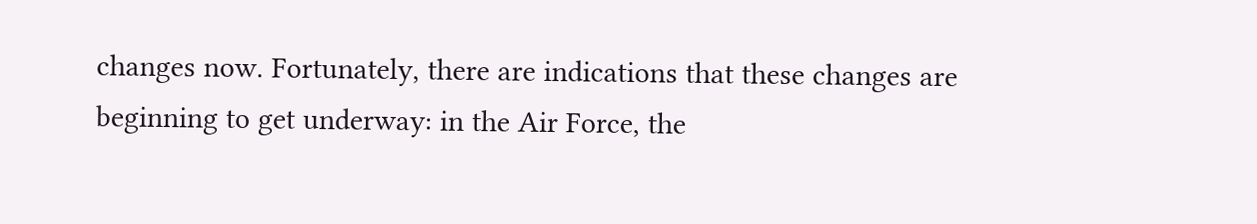changes now. Fortunately, there are indications that these changes are beginning to get underway: in the Air Force, the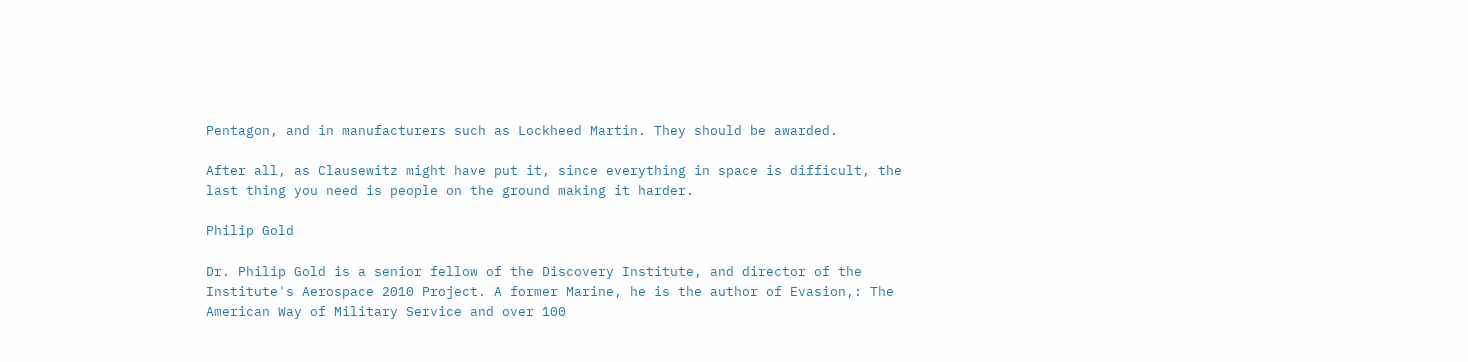Pentagon, and in manufacturers such as Lockheed Martin. They should be awarded.

After all, as Clausewitz might have put it, since everything in space is difficult, the last thing you need is people on the ground making it harder.

Philip Gold

Dr. Philip Gold is a senior fellow of the Discovery Institute, and director of the Institute's Aerospace 2010 Project. A former Marine, he is the author of Evasion,: The American Way of Military Service and over 100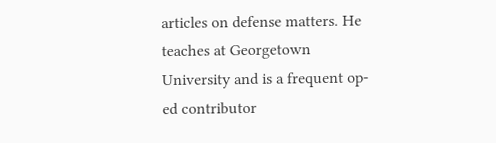articles on defense matters. He teaches at Georgetown University and is a frequent op-ed contributor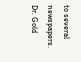to several newspapers. Dr. Gold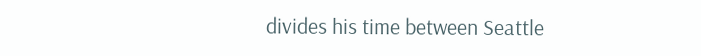divides his time between Seattle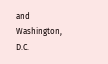and Washington, D.C.